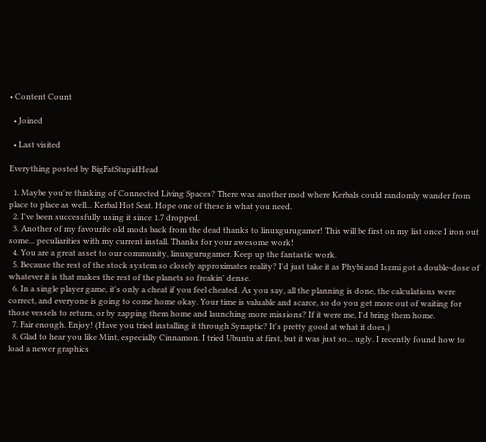• Content Count

  • Joined

  • Last visited

Everything posted by BigFatStupidHead

  1. Maybe you're thinking of Connected Living Spaces? There was another mod where Kerbals could randomly wander from place to place as well... Kerbal Hot Seat. Hope one of these is what you need.
  2. I've been successfully using it since 1.7 dropped.
  3. Another of my favourite old mods back from the dead thanks to linuxgurugamer! This will be first on my list once I iron out some... peculiarities with my current install. Thanks for your awesome work!
  4. You are a great asset to our community, linuxgurugamer. Keep up the fantastic work.
  5. Because the rest of the stock system so closely approximates reality? I'd just take it as Phybi and Iszmi got a double-dose of whatever it is that makes the rest of the planets so freakin' dense.
  6. In a single player game, it's only a cheat if you feel cheated. As you say, all the planning is done, the calculations were correct, and everyone is going to come home okay. Your time is valuable and scarce, so do you get more out of waiting for those vessels to return, or by zapping them home and launching more missions? If it were me, I'd bring them home.
  7. Fair enough. Enjoy! (Have you tried installing it through Synaptic? It's pretty good at what it does.)
  8. Glad to hear you like Mint, especially Cinnamon. I tried Ubuntu at first, but it was just so... ugly. I recently found how to load a newer graphics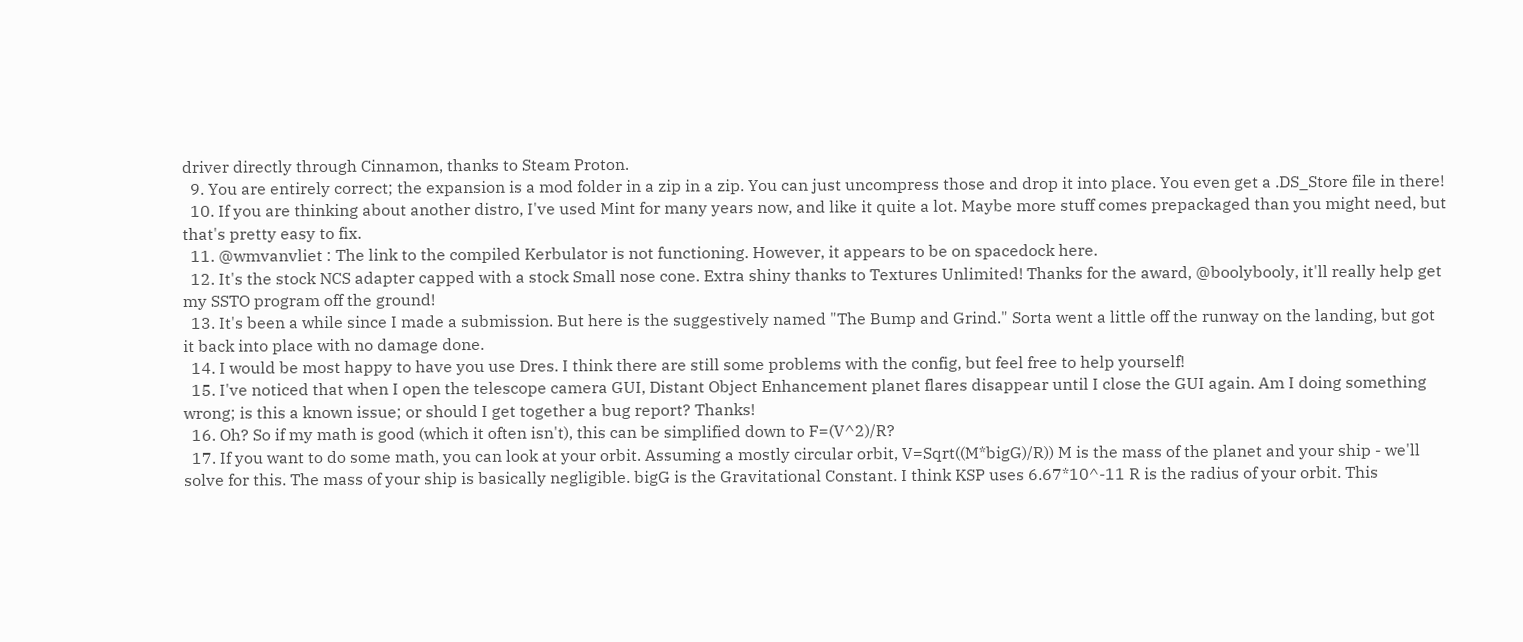driver directly through Cinnamon, thanks to Steam Proton.
  9. You are entirely correct; the expansion is a mod folder in a zip in a zip. You can just uncompress those and drop it into place. You even get a .DS_Store file in there!
  10. If you are thinking about another distro, I've used Mint for many years now, and like it quite a lot. Maybe more stuff comes prepackaged than you might need, but that's pretty easy to fix.
  11. @wmvanvliet : The link to the compiled Kerbulator is not functioning. However, it appears to be on spacedock here.
  12. It's the stock NCS adapter capped with a stock Small nose cone. Extra shiny thanks to Textures Unlimited! Thanks for the award, @boolybooly, it'll really help get my SSTO program off the ground!
  13. It's been a while since I made a submission. But here is the suggestively named "The Bump and Grind." Sorta went a little off the runway on the landing, but got it back into place with no damage done.
  14. I would be most happy to have you use Dres. I think there are still some problems with the config, but feel free to help yourself!
  15. I've noticed that when I open the telescope camera GUI, Distant Object Enhancement planet flares disappear until I close the GUI again. Am I doing something wrong; is this a known issue; or should I get together a bug report? Thanks!
  16. Oh? So if my math is good (which it often isn't), this can be simplified down to F=(V^2)/R?
  17. If you want to do some math, you can look at your orbit. Assuming a mostly circular orbit, V=Sqrt((M*bigG)/R)) M is the mass of the planet and your ship - we'll solve for this. The mass of your ship is basically negligible. bigG is the Gravitational Constant. I think KSP uses 6.67*10^-11 R is the radius of your orbit. This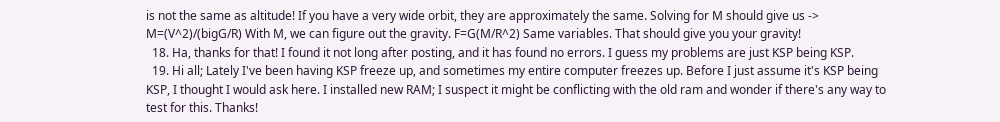is not the same as altitude! If you have a very wide orbit, they are approximately the same. Solving for M should give us -> M=(V^2)/(bigG/R) With M, we can figure out the gravity. F=G(M/R^2) Same variables. That should give you your gravity!
  18. Ha, thanks for that! I found it not long after posting, and it has found no errors. I guess my problems are just KSP being KSP.
  19. Hi all; Lately I've been having KSP freeze up, and sometimes my entire computer freezes up. Before I just assume it's KSP being KSP, I thought I would ask here. I installed new RAM; I suspect it might be conflicting with the old ram and wonder if there's any way to test for this. Thanks!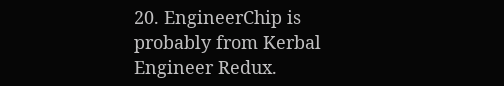20. EngineerChip is probably from Kerbal Engineer Redux.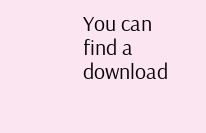You can find a download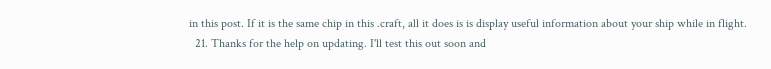in this post. If it is the same chip in this .craft, all it does is is display useful information about your ship while in flight.
  21. Thanks for the help on updating. I'll test this out soon and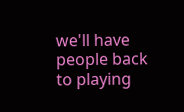we'll have people back to playing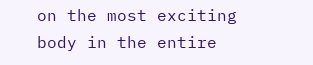on the most exciting body in the entire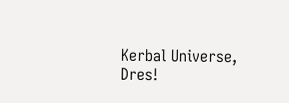Kerbal Universe, Dres!